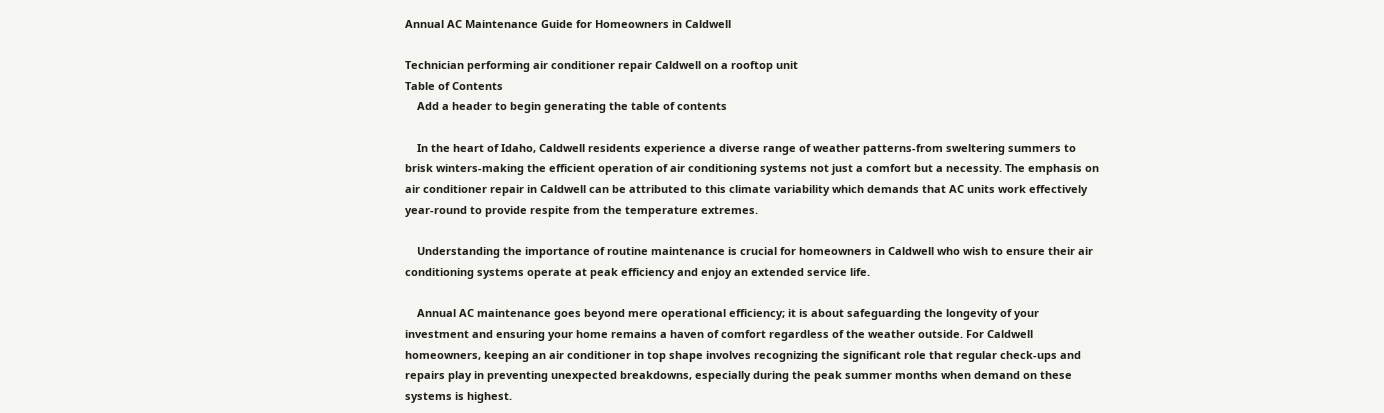Annual AC Maintenance Guide for Homeowners in Caldwell

Technician performing air conditioner repair Caldwell on a rooftop unit
Table of Contents
    Add a header to begin generating the table of contents

    In the heart of Idaho, Caldwell residents experience a diverse range of weather patterns-from sweltering summers to brisk winters-making the efficient operation of air conditioning systems not just a comfort but a necessity. The emphasis on air conditioner repair in Caldwell can be attributed to this climate variability which demands that AC units work effectively year-round to provide respite from the temperature extremes.

    Understanding the importance of routine maintenance is crucial for homeowners in Caldwell who wish to ensure their air conditioning systems operate at peak efficiency and enjoy an extended service life.

    Annual AC maintenance goes beyond mere operational efficiency; it is about safeguarding the longevity of your investment and ensuring your home remains a haven of comfort regardless of the weather outside. For Caldwell homeowners, keeping an air conditioner in top shape involves recognizing the significant role that regular check-ups and repairs play in preventing unexpected breakdowns, especially during the peak summer months when demand on these systems is highest.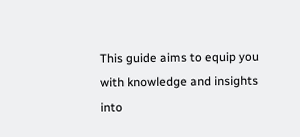This guide aims to equip you with knowledge and insights into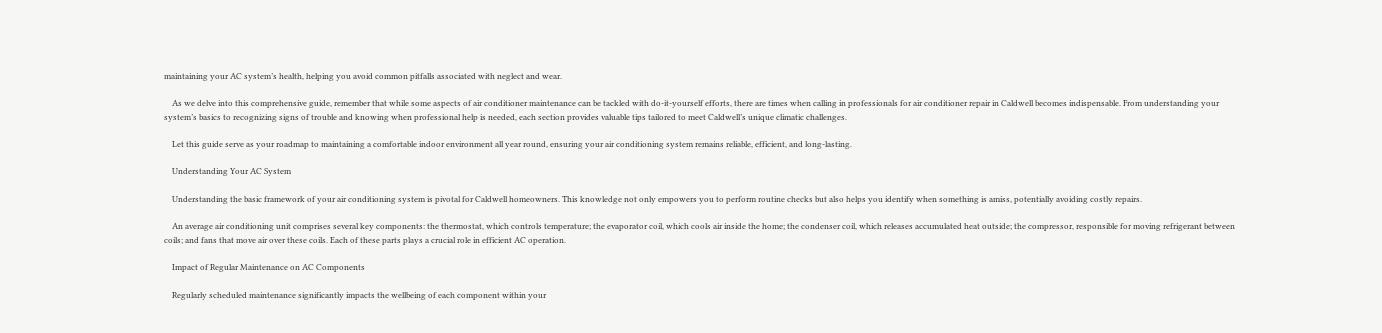maintaining your AC system’s health, helping you avoid common pitfalls associated with neglect and wear.

    As we delve into this comprehensive guide, remember that while some aspects of air conditioner maintenance can be tackled with do-it-yourself efforts, there are times when calling in professionals for air conditioner repair in Caldwell becomes indispensable. From understanding your system’s basics to recognizing signs of trouble and knowing when professional help is needed, each section provides valuable tips tailored to meet Caldwell’s unique climatic challenges.

    Let this guide serve as your roadmap to maintaining a comfortable indoor environment all year round, ensuring your air conditioning system remains reliable, efficient, and long-lasting.

    Understanding Your AC System

    Understanding the basic framework of your air conditioning system is pivotal for Caldwell homeowners. This knowledge not only empowers you to perform routine checks but also helps you identify when something is amiss, potentially avoiding costly repairs.

    An average air conditioning unit comprises several key components: the thermostat, which controls temperature; the evaporator coil, which cools air inside the home; the condenser coil, which releases accumulated heat outside; the compressor, responsible for moving refrigerant between coils; and fans that move air over these coils. Each of these parts plays a crucial role in efficient AC operation.

    Impact of Regular Maintenance on AC Components

    Regularly scheduled maintenance significantly impacts the wellbeing of each component within your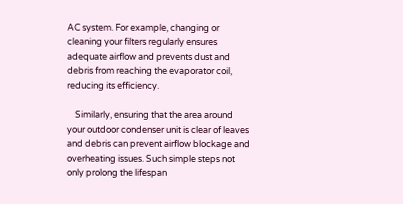AC system. For example, changing or cleaning your filters regularly ensures adequate airflow and prevents dust and debris from reaching the evaporator coil, reducing its efficiency.

    Similarly, ensuring that the area around your outdoor condenser unit is clear of leaves and debris can prevent airflow blockage and overheating issues. Such simple steps not only prolong the lifespan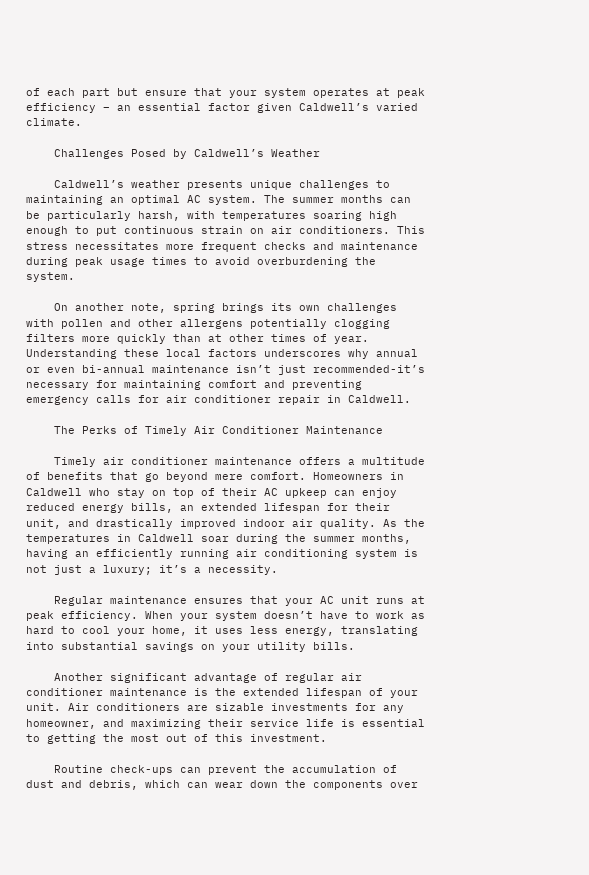of each part but ensure that your system operates at peak efficiency – an essential factor given Caldwell’s varied climate.

    Challenges Posed by Caldwell’s Weather

    Caldwell’s weather presents unique challenges to maintaining an optimal AC system. The summer months can be particularly harsh, with temperatures soaring high enough to put continuous strain on air conditioners. This stress necessitates more frequent checks and maintenance during peak usage times to avoid overburdening the system.

    On another note, spring brings its own challenges with pollen and other allergens potentially clogging filters more quickly than at other times of year. Understanding these local factors underscores why annual or even bi-annual maintenance isn’t just recommended-it’s necessary for maintaining comfort and preventing emergency calls for air conditioner repair in Caldwell.

    The Perks of Timely Air Conditioner Maintenance

    Timely air conditioner maintenance offers a multitude of benefits that go beyond mere comfort. Homeowners in Caldwell who stay on top of their AC upkeep can enjoy reduced energy bills, an extended lifespan for their unit, and drastically improved indoor air quality. As the temperatures in Caldwell soar during the summer months, having an efficiently running air conditioning system is not just a luxury; it’s a necessity.

    Regular maintenance ensures that your AC unit runs at peak efficiency. When your system doesn’t have to work as hard to cool your home, it uses less energy, translating into substantial savings on your utility bills.

    Another significant advantage of regular air conditioner maintenance is the extended lifespan of your unit. Air conditioners are sizable investments for any homeowner, and maximizing their service life is essential to getting the most out of this investment.

    Routine check-ups can prevent the accumulation of dust and debris, which can wear down the components over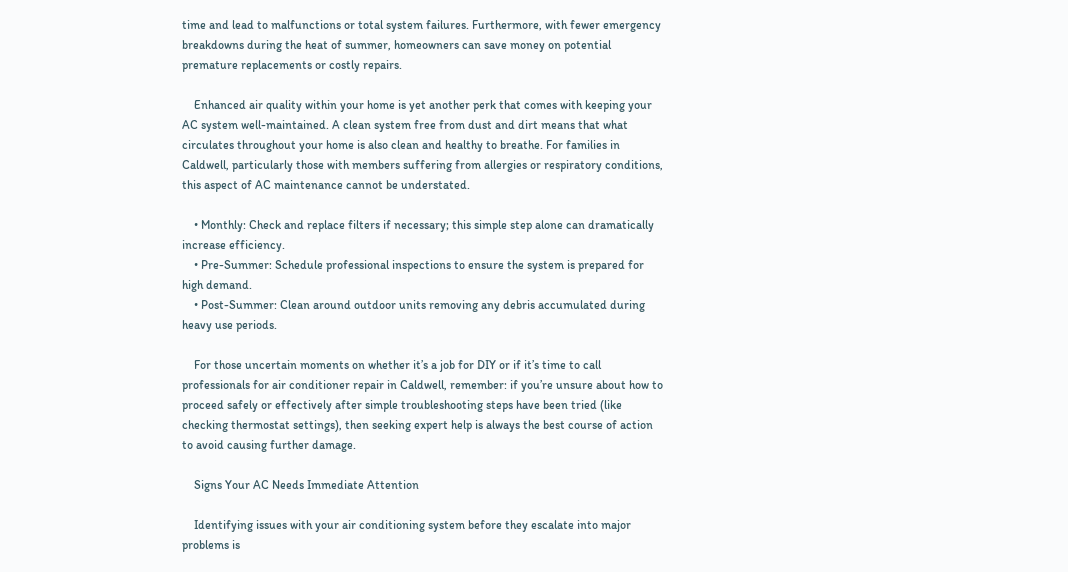time and lead to malfunctions or total system failures. Furthermore, with fewer emergency breakdowns during the heat of summer, homeowners can save money on potential premature replacements or costly repairs.

    Enhanced air quality within your home is yet another perk that comes with keeping your AC system well-maintained. A clean system free from dust and dirt means that what circulates throughout your home is also clean and healthy to breathe. For families in Caldwell, particularly those with members suffering from allergies or respiratory conditions, this aspect of AC maintenance cannot be understated.

    • Monthly: Check and replace filters if necessary; this simple step alone can dramatically increase efficiency.
    • Pre-Summer: Schedule professional inspections to ensure the system is prepared for high demand.
    • Post-Summer: Clean around outdoor units removing any debris accumulated during heavy use periods.

    For those uncertain moments on whether it’s a job for DIY or if it’s time to call professionals for air conditioner repair in Caldwell, remember: if you’re unsure about how to proceed safely or effectively after simple troubleshooting steps have been tried (like checking thermostat settings), then seeking expert help is always the best course of action to avoid causing further damage.

    Signs Your AC Needs Immediate Attention

    Identifying issues with your air conditioning system before they escalate into major problems is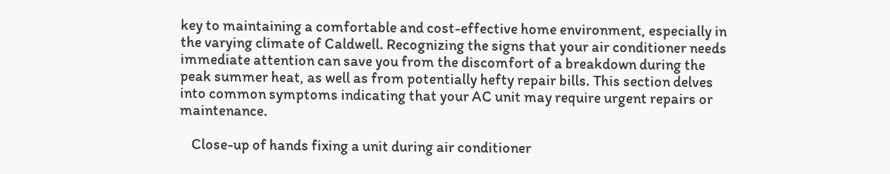key to maintaining a comfortable and cost-effective home environment, especially in the varying climate of Caldwell. Recognizing the signs that your air conditioner needs immediate attention can save you from the discomfort of a breakdown during the peak summer heat, as well as from potentially hefty repair bills. This section delves into common symptoms indicating that your AC unit may require urgent repairs or maintenance.

    Close-up of hands fixing a unit during air conditioner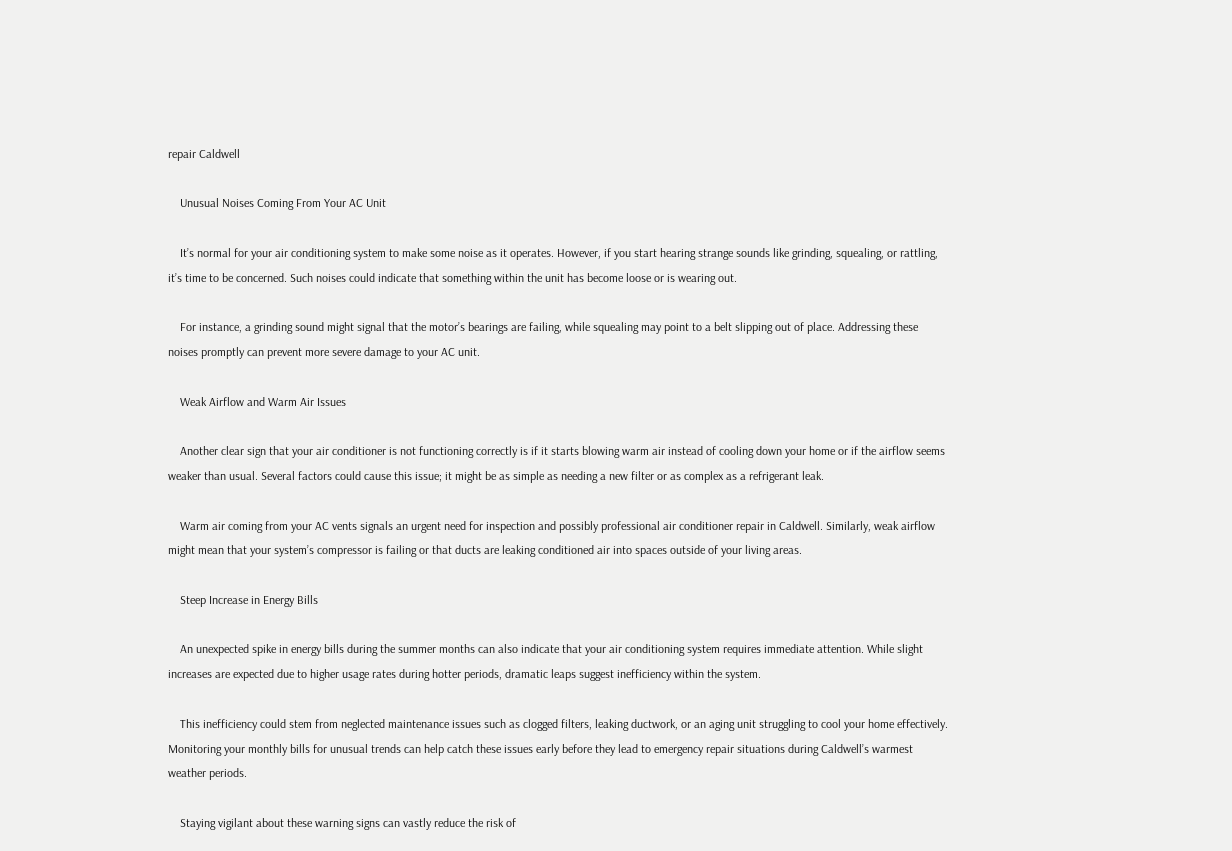repair Caldwell

    Unusual Noises Coming From Your AC Unit

    It’s normal for your air conditioning system to make some noise as it operates. However, if you start hearing strange sounds like grinding, squealing, or rattling, it’s time to be concerned. Such noises could indicate that something within the unit has become loose or is wearing out.

    For instance, a grinding sound might signal that the motor’s bearings are failing, while squealing may point to a belt slipping out of place. Addressing these noises promptly can prevent more severe damage to your AC unit.

    Weak Airflow and Warm Air Issues

    Another clear sign that your air conditioner is not functioning correctly is if it starts blowing warm air instead of cooling down your home or if the airflow seems weaker than usual. Several factors could cause this issue; it might be as simple as needing a new filter or as complex as a refrigerant leak.

    Warm air coming from your AC vents signals an urgent need for inspection and possibly professional air conditioner repair in Caldwell. Similarly, weak airflow might mean that your system’s compressor is failing or that ducts are leaking conditioned air into spaces outside of your living areas.

    Steep Increase in Energy Bills

    An unexpected spike in energy bills during the summer months can also indicate that your air conditioning system requires immediate attention. While slight increases are expected due to higher usage rates during hotter periods, dramatic leaps suggest inefficiency within the system.

    This inefficiency could stem from neglected maintenance issues such as clogged filters, leaking ductwork, or an aging unit struggling to cool your home effectively. Monitoring your monthly bills for unusual trends can help catch these issues early before they lead to emergency repair situations during Caldwell’s warmest weather periods.

    Staying vigilant about these warning signs can vastly reduce the risk of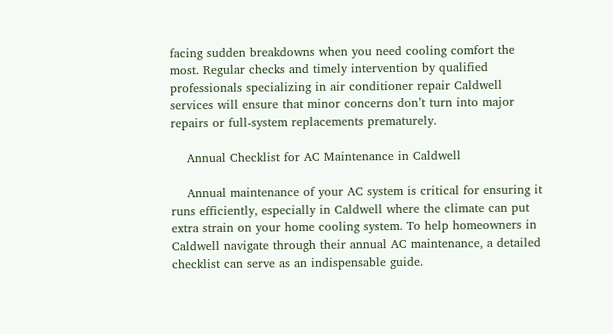facing sudden breakdowns when you need cooling comfort the most. Regular checks and timely intervention by qualified professionals specializing in air conditioner repair Caldwell services will ensure that minor concerns don’t turn into major repairs or full-system replacements prematurely.

    Annual Checklist for AC Maintenance in Caldwell

    Annual maintenance of your AC system is critical for ensuring it runs efficiently, especially in Caldwell where the climate can put extra strain on your home cooling system. To help homeowners in Caldwell navigate through their annual AC maintenance, a detailed checklist can serve as an indispensable guide.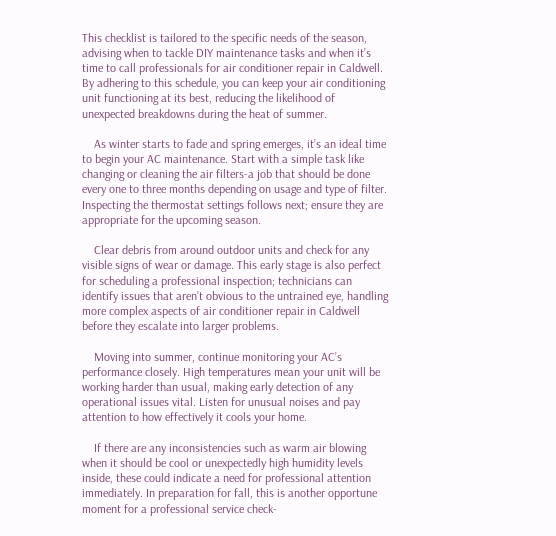This checklist is tailored to the specific needs of the season, advising when to tackle DIY maintenance tasks and when it’s time to call professionals for air conditioner repair in Caldwell. By adhering to this schedule, you can keep your air conditioning unit functioning at its best, reducing the likelihood of unexpected breakdowns during the heat of summer.

    As winter starts to fade and spring emerges, it’s an ideal time to begin your AC maintenance. Start with a simple task like changing or cleaning the air filters-a job that should be done every one to three months depending on usage and type of filter. Inspecting the thermostat settings follows next; ensure they are appropriate for the upcoming season.

    Clear debris from around outdoor units and check for any visible signs of wear or damage. This early stage is also perfect for scheduling a professional inspection; technicians can identify issues that aren’t obvious to the untrained eye, handling more complex aspects of air conditioner repair in Caldwell before they escalate into larger problems.

    Moving into summer, continue monitoring your AC’s performance closely. High temperatures mean your unit will be working harder than usual, making early detection of any operational issues vital. Listen for unusual noises and pay attention to how effectively it cools your home.

    If there are any inconsistencies such as warm air blowing when it should be cool or unexpectedly high humidity levels inside, these could indicate a need for professional attention immediately. In preparation for fall, this is another opportune moment for a professional service check-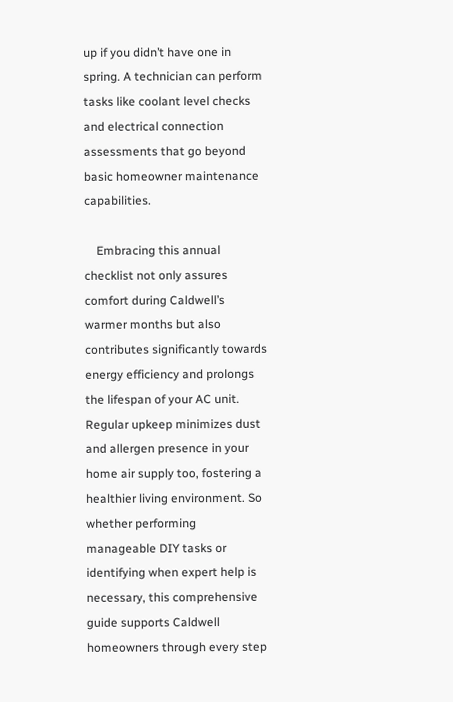up if you didn’t have one in spring. A technician can perform tasks like coolant level checks and electrical connection assessments that go beyond basic homeowner maintenance capabilities.

    Embracing this annual checklist not only assures comfort during Caldwell’s warmer months but also contributes significantly towards energy efficiency and prolongs the lifespan of your AC unit. Regular upkeep minimizes dust and allergen presence in your home air supply too, fostering a healthier living environment. So whether performing manageable DIY tasks or identifying when expert help is necessary, this comprehensive guide supports Caldwell homeowners through every step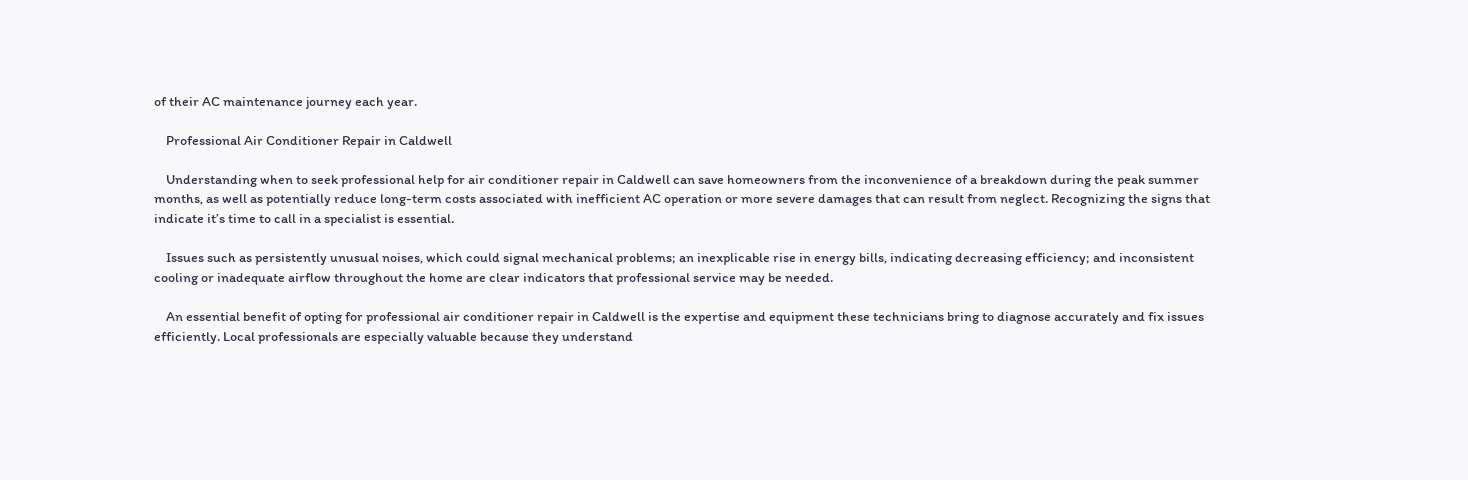of their AC maintenance journey each year.

    Professional Air Conditioner Repair in Caldwell

    Understanding when to seek professional help for air conditioner repair in Caldwell can save homeowners from the inconvenience of a breakdown during the peak summer months, as well as potentially reduce long-term costs associated with inefficient AC operation or more severe damages that can result from neglect. Recognizing the signs that indicate it’s time to call in a specialist is essential.

    Issues such as persistently unusual noises, which could signal mechanical problems; an inexplicable rise in energy bills, indicating decreasing efficiency; and inconsistent cooling or inadequate airflow throughout the home are clear indicators that professional service may be needed.

    An essential benefit of opting for professional air conditioner repair in Caldwell is the expertise and equipment these technicians bring to diagnose accurately and fix issues efficiently. Local professionals are especially valuable because they understand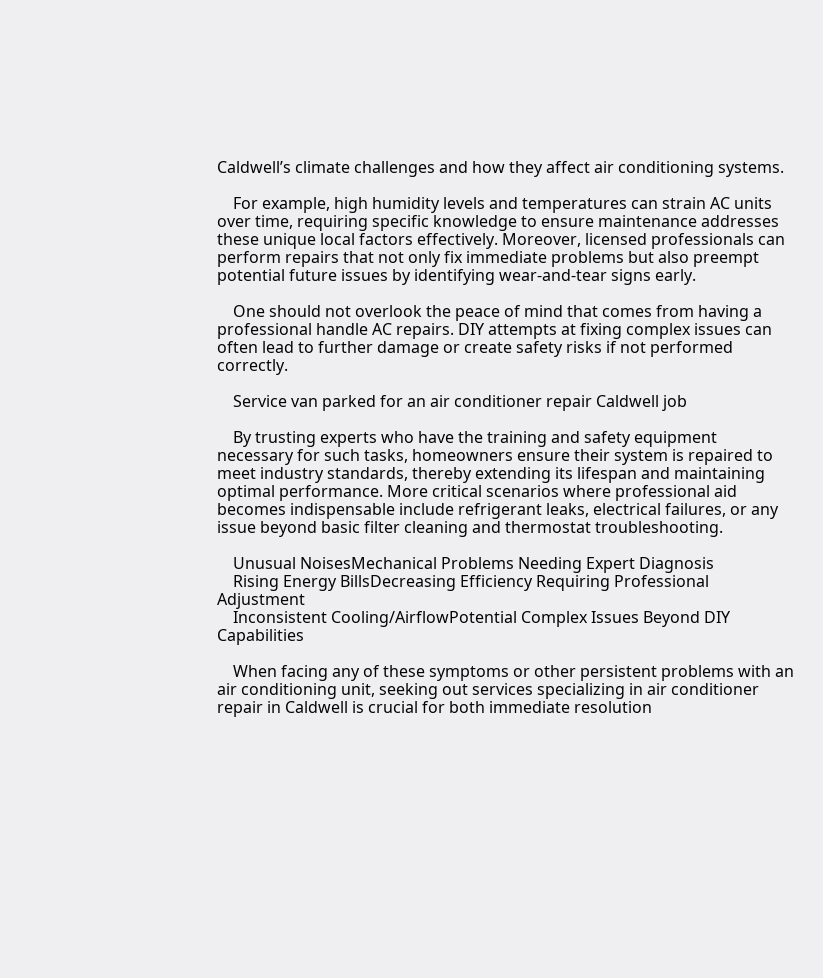Caldwell’s climate challenges and how they affect air conditioning systems.

    For example, high humidity levels and temperatures can strain AC units over time, requiring specific knowledge to ensure maintenance addresses these unique local factors effectively. Moreover, licensed professionals can perform repairs that not only fix immediate problems but also preempt potential future issues by identifying wear-and-tear signs early.

    One should not overlook the peace of mind that comes from having a professional handle AC repairs. DIY attempts at fixing complex issues can often lead to further damage or create safety risks if not performed correctly.

    Service van parked for an air conditioner repair Caldwell job

    By trusting experts who have the training and safety equipment necessary for such tasks, homeowners ensure their system is repaired to meet industry standards, thereby extending its lifespan and maintaining optimal performance. More critical scenarios where professional aid becomes indispensable include refrigerant leaks, electrical failures, or any issue beyond basic filter cleaning and thermostat troubleshooting.

    Unusual NoisesMechanical Problems Needing Expert Diagnosis
    Rising Energy BillsDecreasing Efficiency Requiring Professional Adjustment
    Inconsistent Cooling/AirflowPotential Complex Issues Beyond DIY Capabilities

    When facing any of these symptoms or other persistent problems with an air conditioning unit, seeking out services specializing in air conditioner repair in Caldwell is crucial for both immediate resolution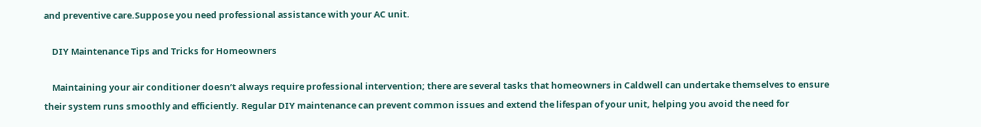and preventive care.Suppose you need professional assistance with your AC unit.

    DIY Maintenance Tips and Tricks for Homeowners

    Maintaining your air conditioner doesn’t always require professional intervention; there are several tasks that homeowners in Caldwell can undertake themselves to ensure their system runs smoothly and efficiently. Regular DIY maintenance can prevent common issues and extend the lifespan of your unit, helping you avoid the need for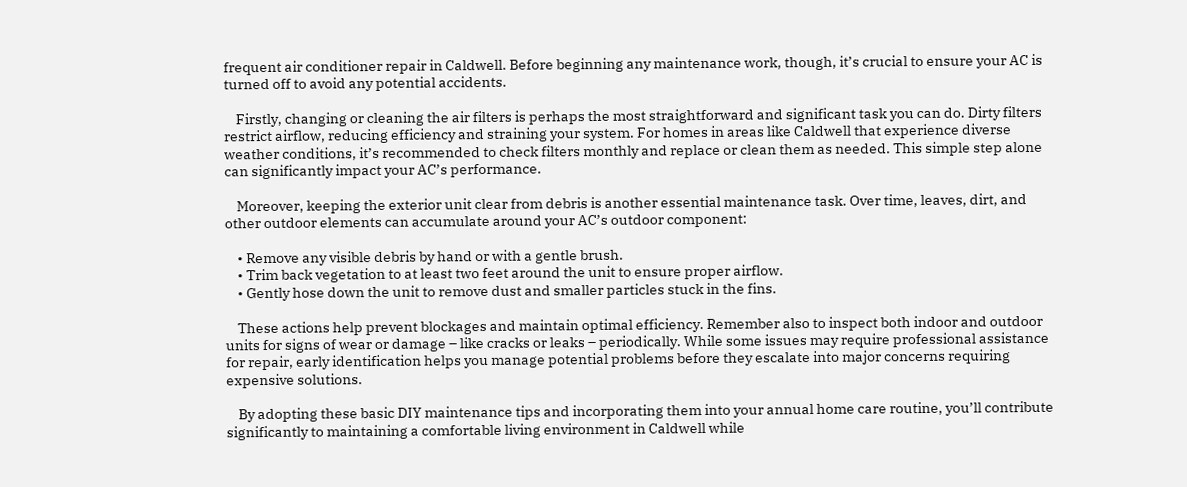frequent air conditioner repair in Caldwell. Before beginning any maintenance work, though, it’s crucial to ensure your AC is turned off to avoid any potential accidents.

    Firstly, changing or cleaning the air filters is perhaps the most straightforward and significant task you can do. Dirty filters restrict airflow, reducing efficiency and straining your system. For homes in areas like Caldwell that experience diverse weather conditions, it’s recommended to check filters monthly and replace or clean them as needed. This simple step alone can significantly impact your AC’s performance.

    Moreover, keeping the exterior unit clear from debris is another essential maintenance task. Over time, leaves, dirt, and other outdoor elements can accumulate around your AC’s outdoor component:

    • Remove any visible debris by hand or with a gentle brush.
    • Trim back vegetation to at least two feet around the unit to ensure proper airflow.
    • Gently hose down the unit to remove dust and smaller particles stuck in the fins.

    These actions help prevent blockages and maintain optimal efficiency. Remember also to inspect both indoor and outdoor units for signs of wear or damage – like cracks or leaks – periodically. While some issues may require professional assistance for repair, early identification helps you manage potential problems before they escalate into major concerns requiring expensive solutions.

    By adopting these basic DIY maintenance tips and incorporating them into your annual home care routine, you’ll contribute significantly to maintaining a comfortable living environment in Caldwell while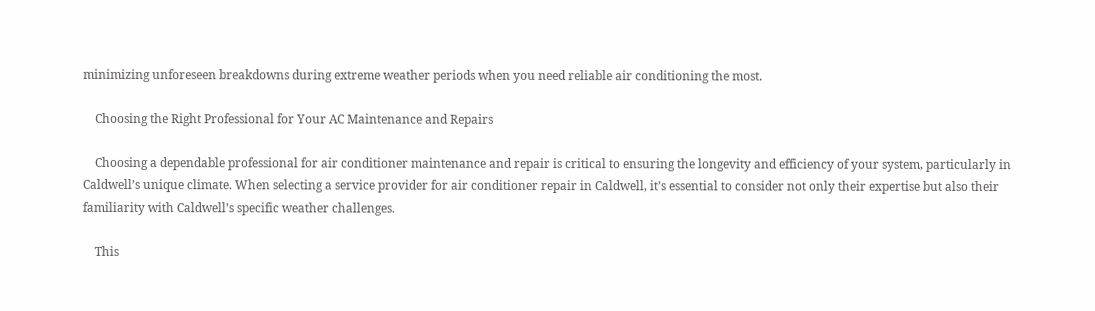minimizing unforeseen breakdowns during extreme weather periods when you need reliable air conditioning the most.

    Choosing the Right Professional for Your AC Maintenance and Repairs

    Choosing a dependable professional for air conditioner maintenance and repair is critical to ensuring the longevity and efficiency of your system, particularly in Caldwell’s unique climate. When selecting a service provider for air conditioner repair in Caldwell, it’s essential to consider not only their expertise but also their familiarity with Caldwell’s specific weather challenges.

    This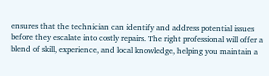ensures that the technician can identify and address potential issues before they escalate into costly repairs. The right professional will offer a blend of skill, experience, and local knowledge, helping you maintain a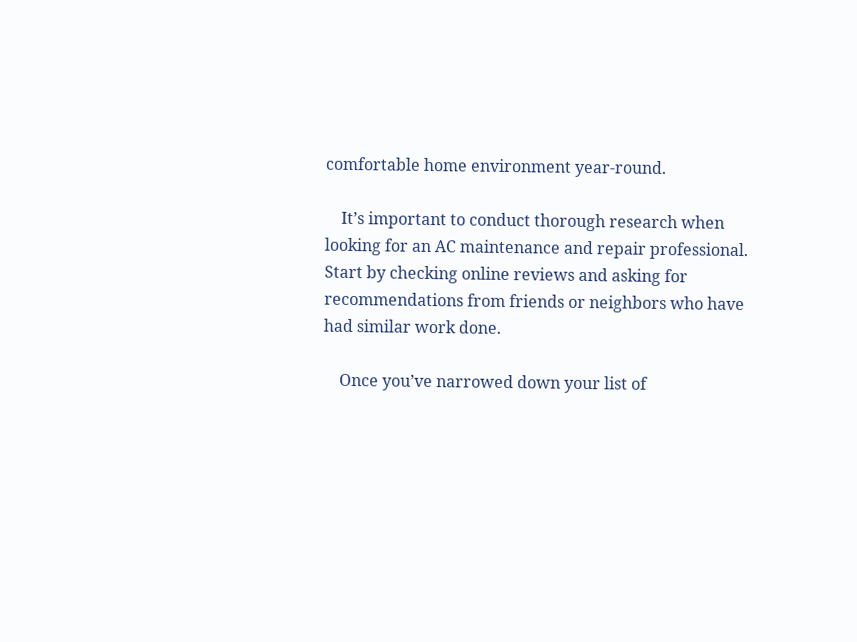comfortable home environment year-round.

    It’s important to conduct thorough research when looking for an AC maintenance and repair professional. Start by checking online reviews and asking for recommendations from friends or neighbors who have had similar work done.

    Once you’ve narrowed down your list of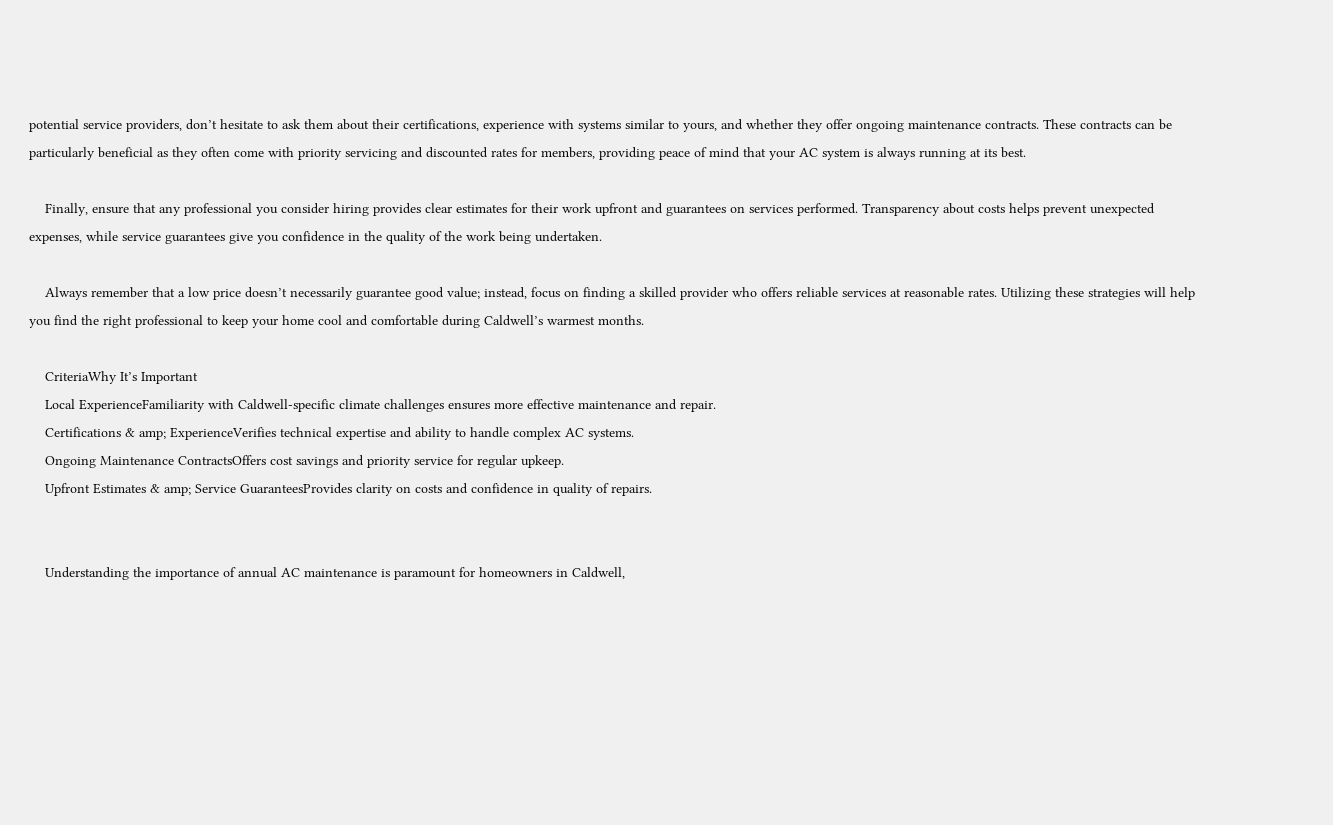potential service providers, don’t hesitate to ask them about their certifications, experience with systems similar to yours, and whether they offer ongoing maintenance contracts. These contracts can be particularly beneficial as they often come with priority servicing and discounted rates for members, providing peace of mind that your AC system is always running at its best.

    Finally, ensure that any professional you consider hiring provides clear estimates for their work upfront and guarantees on services performed. Transparency about costs helps prevent unexpected expenses, while service guarantees give you confidence in the quality of the work being undertaken.

    Always remember that a low price doesn’t necessarily guarantee good value; instead, focus on finding a skilled provider who offers reliable services at reasonable rates. Utilizing these strategies will help you find the right professional to keep your home cool and comfortable during Caldwell’s warmest months.

    CriteriaWhy It’s Important
    Local ExperienceFamiliarity with Caldwell-specific climate challenges ensures more effective maintenance and repair.
    Certifications & amp; ExperienceVerifies technical expertise and ability to handle complex AC systems.
    Ongoing Maintenance ContractsOffers cost savings and priority service for regular upkeep.
    Upfront Estimates & amp; Service GuaranteesProvides clarity on costs and confidence in quality of repairs.


    Understanding the importance of annual AC maintenance is paramount for homeowners in Caldwell,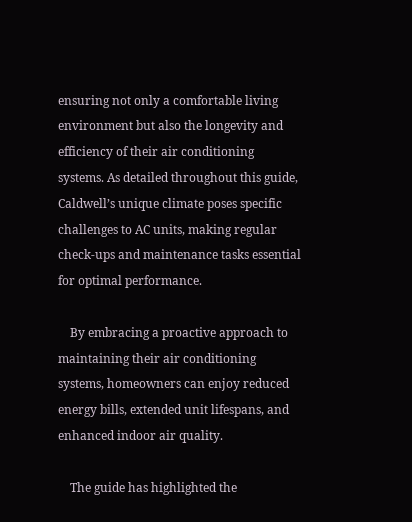ensuring not only a comfortable living environment but also the longevity and efficiency of their air conditioning systems. As detailed throughout this guide, Caldwell’s unique climate poses specific challenges to AC units, making regular check-ups and maintenance tasks essential for optimal performance.

    By embracing a proactive approach to maintaining their air conditioning systems, homeowners can enjoy reduced energy bills, extended unit lifespans, and enhanced indoor air quality.

    The guide has highlighted the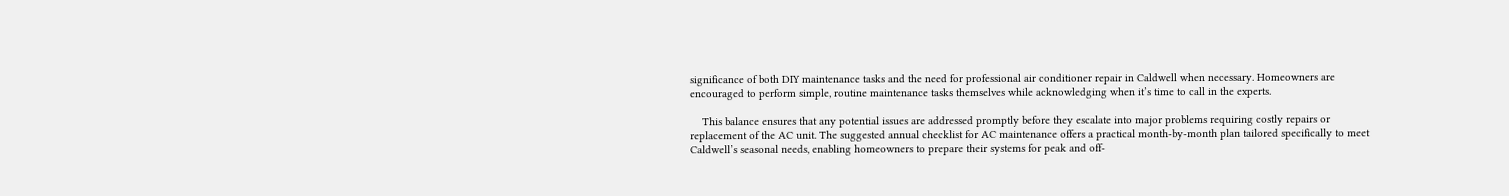significance of both DIY maintenance tasks and the need for professional air conditioner repair in Caldwell when necessary. Homeowners are encouraged to perform simple, routine maintenance tasks themselves while acknowledging when it’s time to call in the experts.

    This balance ensures that any potential issues are addressed promptly before they escalate into major problems requiring costly repairs or replacement of the AC unit. The suggested annual checklist for AC maintenance offers a practical month-by-month plan tailored specifically to meet Caldwell’s seasonal needs, enabling homeowners to prepare their systems for peak and off-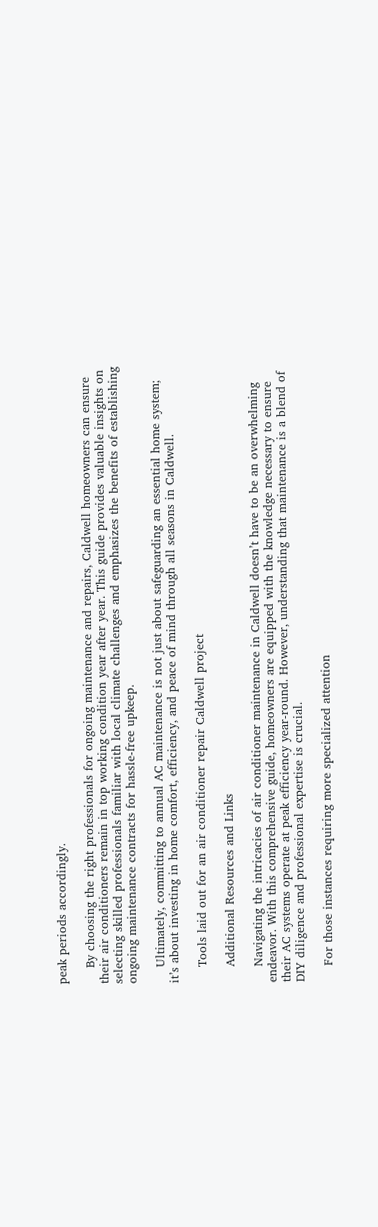peak periods accordingly.

    By choosing the right professionals for ongoing maintenance and repairs, Caldwell homeowners can ensure their air conditioners remain in top working condition year after year. This guide provides valuable insights on selecting skilled professionals familiar with local climate challenges and emphasizes the benefits of establishing ongoing maintenance contracts for hassle-free upkeep.

    Ultimately, committing to annual AC maintenance is not just about safeguarding an essential home system; it’s about investing in home comfort, efficiency, and peace of mind through all seasons in Caldwell.

    Tools laid out for an air conditioner repair Caldwell project

    Additional Resources and Links

    Navigating the intricacies of air conditioner maintenance in Caldwell doesn’t have to be an overwhelming endeavor. With this comprehensive guide, homeowners are equipped with the knowledge necessary to ensure their AC systems operate at peak efficiency year-round. However, understanding that maintenance is a blend of DIY diligence and professional expertise is crucial.

    For those instances requiring more specialized attention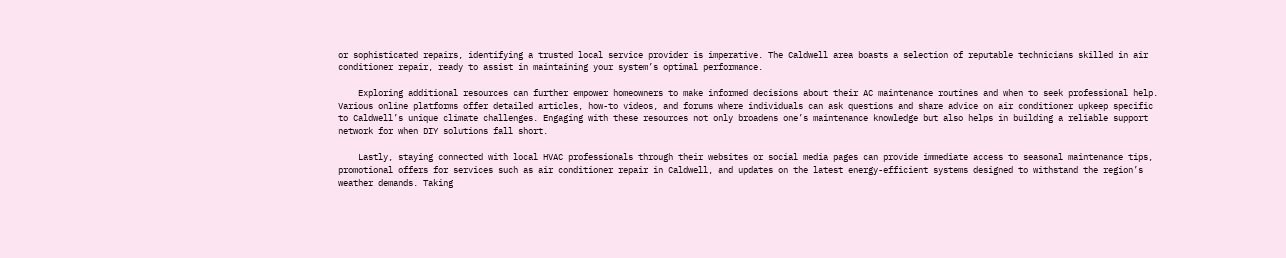or sophisticated repairs, identifying a trusted local service provider is imperative. The Caldwell area boasts a selection of reputable technicians skilled in air conditioner repair, ready to assist in maintaining your system’s optimal performance.

    Exploring additional resources can further empower homeowners to make informed decisions about their AC maintenance routines and when to seek professional help. Various online platforms offer detailed articles, how-to videos, and forums where individuals can ask questions and share advice on air conditioner upkeep specific to Caldwell’s unique climate challenges. Engaging with these resources not only broadens one’s maintenance knowledge but also helps in building a reliable support network for when DIY solutions fall short.

    Lastly, staying connected with local HVAC professionals through their websites or social media pages can provide immediate access to seasonal maintenance tips, promotional offers for services such as air conditioner repair in Caldwell, and updates on the latest energy-efficient systems designed to withstand the region’s weather demands. Taking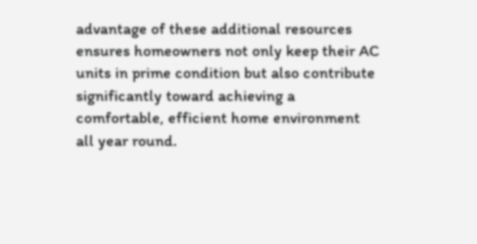advantage of these additional resources ensures homeowners not only keep their AC units in prime condition but also contribute significantly toward achieving a comfortable, efficient home environment all year round.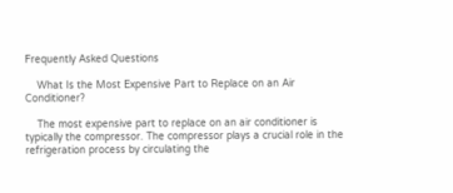Frequently Asked Questions

    What Is the Most Expensive Part to Replace on an Air Conditioner?

    The most expensive part to replace on an air conditioner is typically the compressor. The compressor plays a crucial role in the refrigeration process by circulating the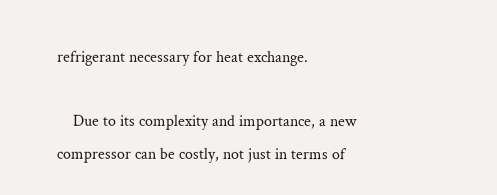refrigerant necessary for heat exchange.

    Due to its complexity and importance, a new compressor can be costly, not just in terms of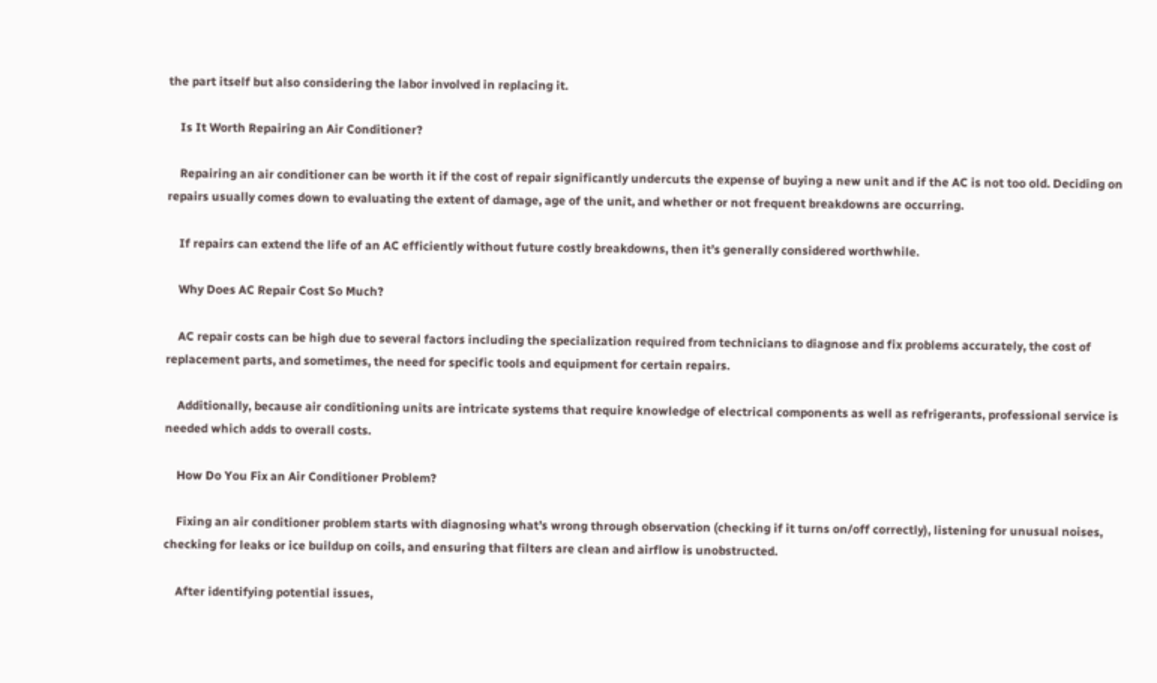the part itself but also considering the labor involved in replacing it.

    Is It Worth Repairing an Air Conditioner?

    Repairing an air conditioner can be worth it if the cost of repair significantly undercuts the expense of buying a new unit and if the AC is not too old. Deciding on repairs usually comes down to evaluating the extent of damage, age of the unit, and whether or not frequent breakdowns are occurring.

    If repairs can extend the life of an AC efficiently without future costly breakdowns, then it’s generally considered worthwhile.

    Why Does AC Repair Cost So Much?

    AC repair costs can be high due to several factors including the specialization required from technicians to diagnose and fix problems accurately, the cost of replacement parts, and sometimes, the need for specific tools and equipment for certain repairs.

    Additionally, because air conditioning units are intricate systems that require knowledge of electrical components as well as refrigerants, professional service is needed which adds to overall costs.

    How Do You Fix an Air Conditioner Problem?

    Fixing an air conditioner problem starts with diagnosing what’s wrong through observation (checking if it turns on/off correctly), listening for unusual noises, checking for leaks or ice buildup on coils, and ensuring that filters are clean and airflow is unobstructed.

    After identifying potential issues,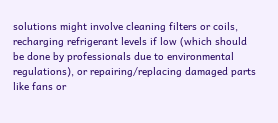solutions might involve cleaning filters or coils, recharging refrigerant levels if low (which should be done by professionals due to environmental regulations), or repairing/replacing damaged parts like fans or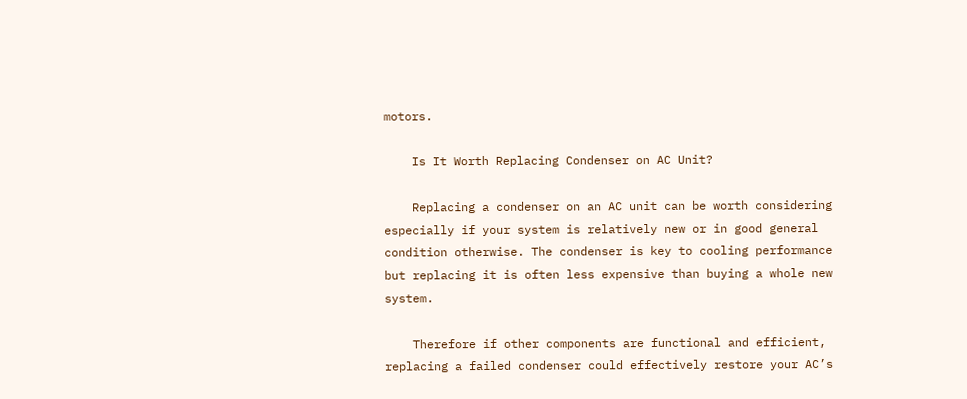motors.

    Is It Worth Replacing Condenser on AC Unit?

    Replacing a condenser on an AC unit can be worth considering especially if your system is relatively new or in good general condition otherwise. The condenser is key to cooling performance but replacing it is often less expensive than buying a whole new system.

    Therefore if other components are functional and efficient, replacing a failed condenser could effectively restore your AC’s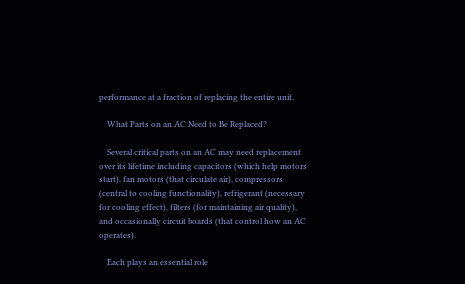performance at a fraction of replacing the entire unit.

    What Parts on an AC Need to Be Replaced?

    Several critical parts on an AC may need replacement over its lifetime including capacitors (which help motors start), fan motors (that circulate air), compressors (central to cooling functionality), refrigerant (necessary for cooling effect), filters (for maintaining air quality), and occasionally circuit boards (that control how an AC operates).

    Each plays an essential role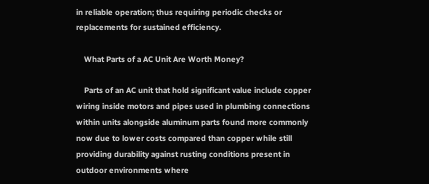in reliable operation; thus requiring periodic checks or replacements for sustained efficiency.

    What Parts of a AC Unit Are Worth Money?

    Parts of an AC unit that hold significant value include copper wiring inside motors and pipes used in plumbing connections within units alongside aluminum parts found more commonly now due to lower costs compared than copper while still providing durability against rusting conditions present in outdoor environments where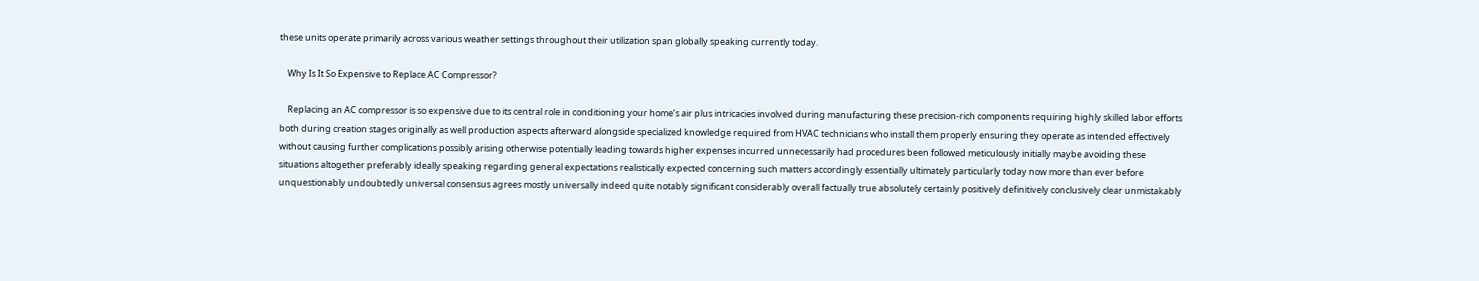these units operate primarily across various weather settings throughout their utilization span globally speaking currently today.

    Why Is It So Expensive to Replace AC Compressor?

    Replacing an AC compressor is so expensive due to its central role in conditioning your home’s air plus intricacies involved during manufacturing these precision-rich components requiring highly skilled labor efforts both during creation stages originally as well production aspects afterward alongside specialized knowledge required from HVAC technicians who install them properly ensuring they operate as intended effectively without causing further complications possibly arising otherwise potentially leading towards higher expenses incurred unnecessarily had procedures been followed meticulously initially maybe avoiding these situations altogether preferably ideally speaking regarding general expectations realistically expected concerning such matters accordingly essentially ultimately particularly today now more than ever before unquestionably undoubtedly universal consensus agrees mostly universally indeed quite notably significant considerably overall factually true absolutely certainly positively definitively conclusively clear unmistakably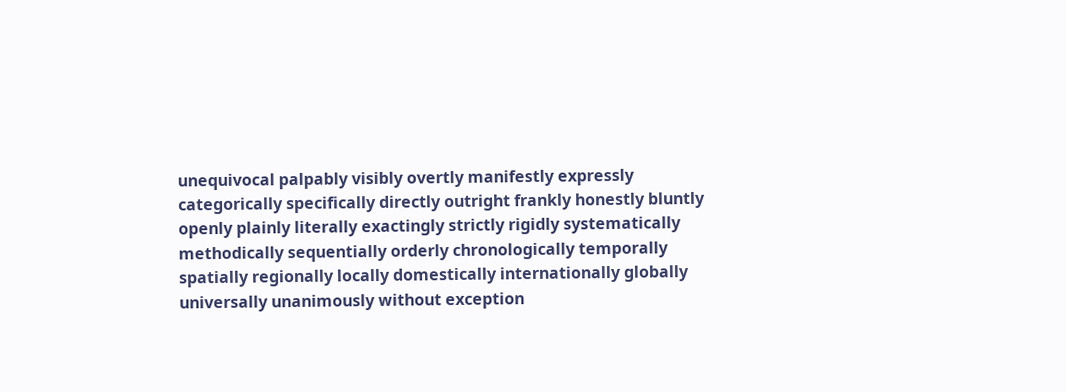unequivocal palpably visibly overtly manifestly expressly categorically specifically directly outright frankly honestly bluntly openly plainly literally exactingly strictly rigidly systematically methodically sequentially orderly chronologically temporally spatially regionally locally domestically internationally globally universally unanimously without exception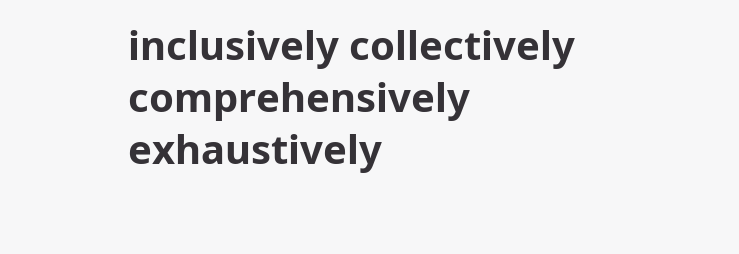inclusively collectively comprehensively exhaustively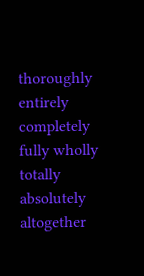thoroughly entirely completely fully wholly totally absolutely altogether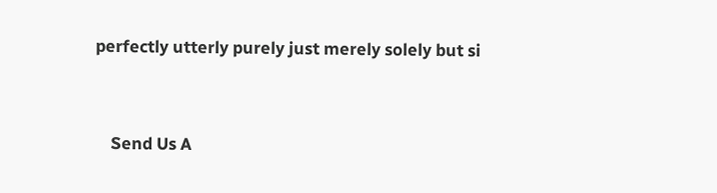perfectly utterly purely just merely solely but si


    Send Us A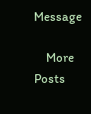Message

    More Posts